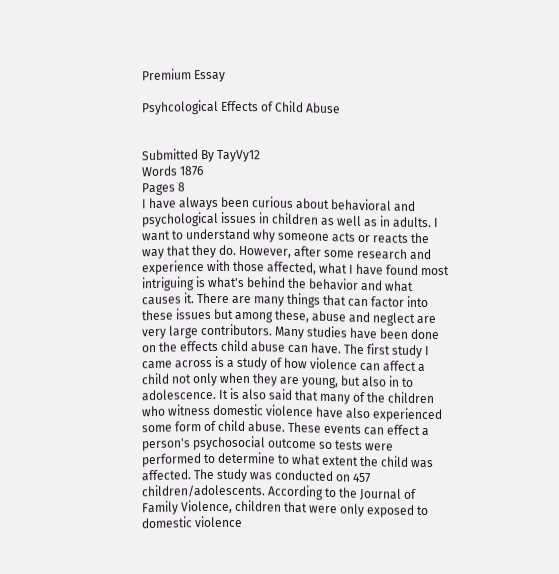Premium Essay

Psyhcological Effects of Child Abuse


Submitted By TayVy12
Words 1876
Pages 8
I have always been curious about behavioral and psychological issues in children as well as in adults. I want to understand why someone acts or reacts the way that they do. However, after some research and experience with those affected, what I have found most intriguing is what's behind the behavior and what causes it. There are many things that can factor into these issues but among these, abuse and neglect are very large contributors. Many studies have been done on the effects child abuse can have. The first study I came across is a study of how violence can affect a child not only when they are young, but also in to adolescence. It is also said that many of the children who witness domestic violence have also experienced some form of child abuse. These events can effect a person's psychosocial outcome so tests were performed to determine to what extent the child was affected. The study was conducted on 457 children/adolescents. According to the Journal of Family Violence, children that were only exposed to domestic violence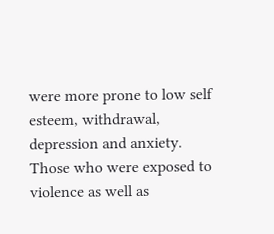were more prone to low self esteem, withdrawal, depression and anxiety. Those who were exposed to violence as well as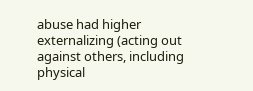abuse had higher externalizing (acting out against others, including physical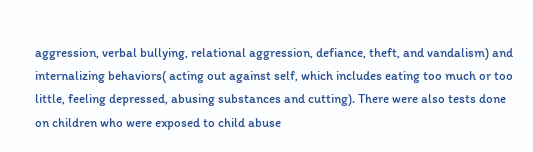aggression, verbal bullying, relational aggression, defiance, theft, and vandalism) and internalizing behaviors( acting out against self, which includes eating too much or too little, feeling depressed, abusing substances and cutting). There were also tests done on children who were exposed to child abuse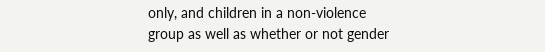only, and children in a non-violence group as well as whether or not gender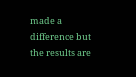made a difference but the results are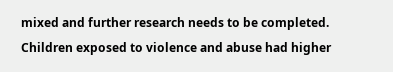mixed and further research needs to be completed. Children exposed to violence and abuse had higher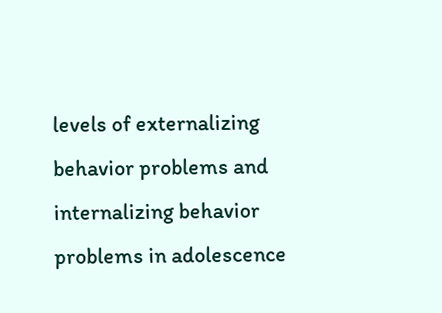levels of externalizing behavior problems and internalizing behavior problems in adolescence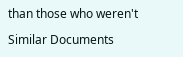than those who weren't

Similar Documents